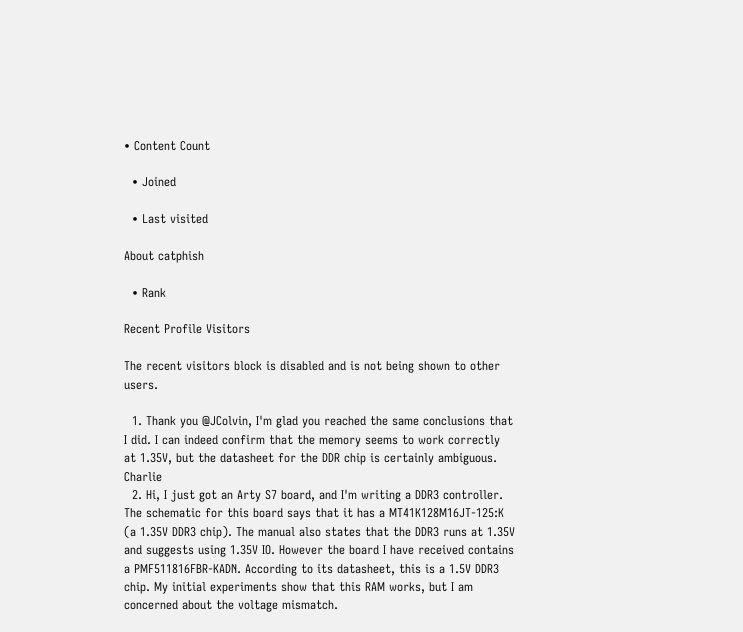• Content Count

  • Joined

  • Last visited

About catphish

  • Rank

Recent Profile Visitors

The recent visitors block is disabled and is not being shown to other users.

  1. Thank you @JColvin, I'm glad you reached the same conclusions that I did. I can indeed confirm that the memory seems to work correctly at 1.35V, but the datasheet for the DDR chip is certainly ambiguous. Charlie
  2. Hi, I just got an Arty S7 board, and I'm writing a DDR3 controller. The schematic for this board says that it has a MT41K128M16JT-125:K (a 1.35V DDR3 chip). The manual also states that the DDR3 runs at 1.35V and suggests using 1.35V IO. However the board I have received contains a PMF511816FBR-KADN. According to its datasheet, this is a 1.5V DDR3 chip. My initial experiments show that this RAM works, but I am concerned about the voltage mismatch.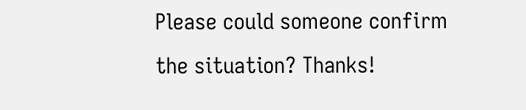Please could someone confirm the situation? Thanks!